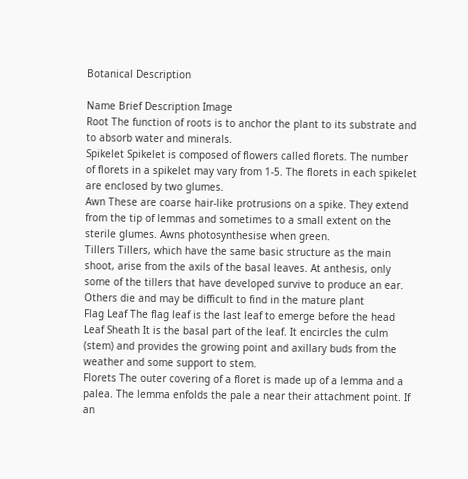Botanical Description

Name Brief Description Image
Root The function of roots is to anchor the plant to its substrate and to absorb water and minerals.
Spikelet Spikelet is composed of flowers called florets. The number of florets in a spikelet may vary from 1-5. The florets in each spikelet are enclosed by two glumes.
Awn These are coarse hair-like protrusions on a spike. They extend from the tip of lemmas and sometimes to a small extent on the sterile glumes. Awns photosynthesise when green.
Tillers Tillers, which have the same basic structure as the main shoot, arise from the axils of the basal leaves. At anthesis, only some of the tillers that have developed survive to produce an ear. Others die and may be difficult to find in the mature plant
Flag Leaf The flag leaf is the last leaf to emerge before the head
Leaf Sheath It is the basal part of the leaf. It encircles the culm (stem) and provides the growing point and axillary buds from the weather and some support to stem.
Florets The outer covering of a floret is made up of a lemma and a palea. The lemma enfolds the pale a near their attachment point. If an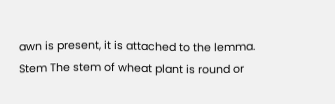awn is present, it is attached to the lemma.
Stem The stem of wheat plant is round or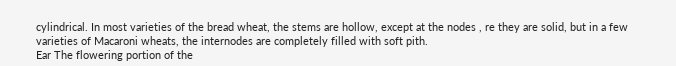cylindrical. In most varieties of the bread wheat, the stems are hollow, except at the nodes , re they are solid, but in a few varieties of Macaroni wheats, the internodes are completely filled with soft pith.
Ear The flowering portion of the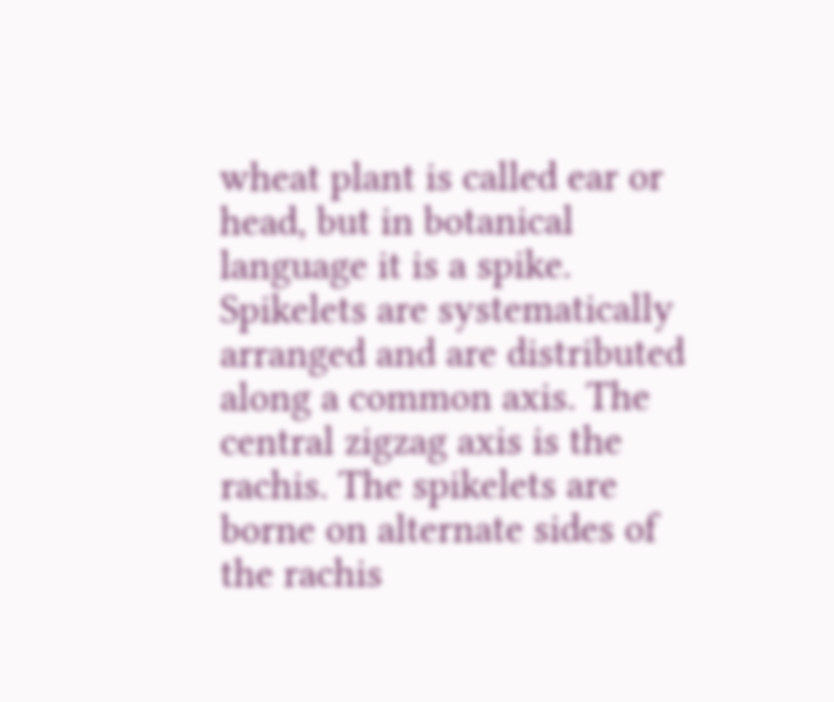wheat plant is called ear or head, but in botanical language it is a spike. Spikelets are systematically arranged and are distributed along a common axis. The central zigzag axis is the rachis. The spikelets are borne on alternate sides of the rachis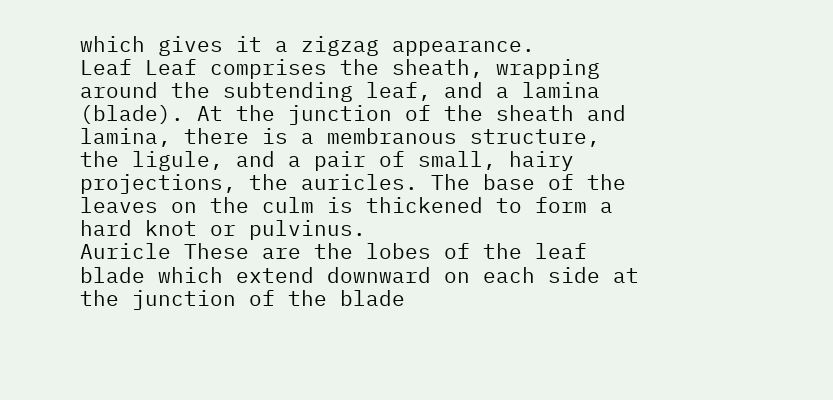which gives it a zigzag appearance.
Leaf Leaf comprises the sheath, wrapping around the subtending leaf, and a lamina (blade). At the junction of the sheath and lamina, there is a membranous structure, the ligule, and a pair of small, hairy projections, the auricles. The base of the leaves on the culm is thickened to form a hard knot or pulvinus.
Auricle These are the lobes of the leaf blade which extend downward on each side at the junction of the blade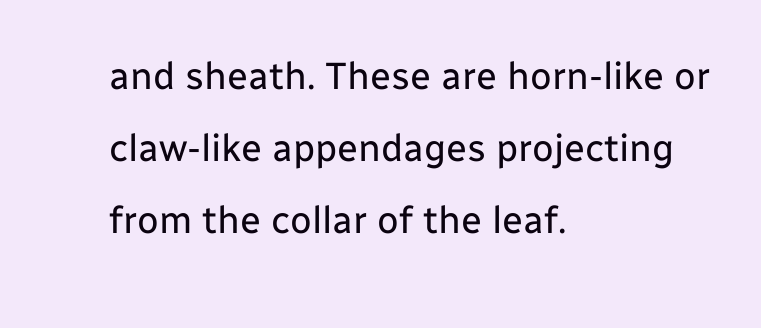and sheath. These are horn-like or claw-like appendages projecting from the collar of the leaf.